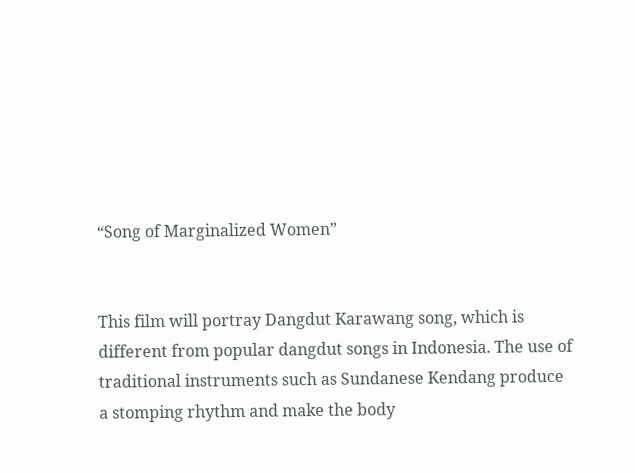“Song of Marginalized Women”


This film will portray Dangdut Karawang song, which is different from popular dangdut songs in Indonesia. The use of traditional instruments such as Sundanese Kendang produce a stomping rhythm and make the body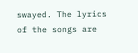swayed. The lyrics of the songs are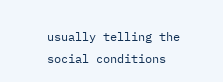usually telling the social conditions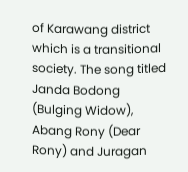of Karawang district which is a transitional society. The song titled Janda Bodong (Bulging Widow), Abang Rony (Dear Rony) and Juragan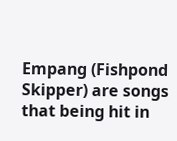Empang (Fishpond Skipper) are songs that being hit in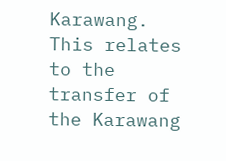Karawang. This relates to the transfer of the Karawang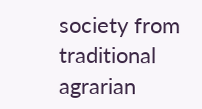society from traditional agrarian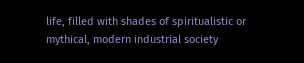life, filled with shades of spiritualistic or mythical, modern industrial society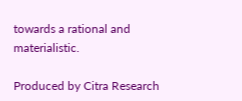towards a rational and materialistic.

Produced by Citra Research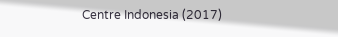Centre Indonesia (2017)